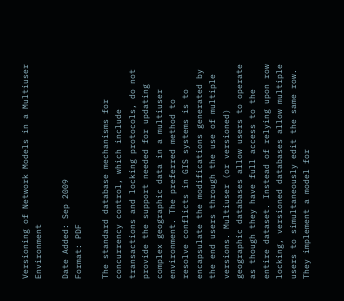Versioning of Network Models in a Multiuser Environment

Date Added: Sep 2009
Format: PDF

The standard database mechanisms for concurrency control, which include transactions and locking protocols, do not provide the support needed for updating complex geographic data in a multiuser environment. The preferred method to resolve conflicts in GIS systems is to encapsulate the modifications generated by the end users through the use of multiple versions. Multiuser (or versioned) geographic databases allow users to operate as though they have full access to the entire dataset. Instead of relying upon row locking, versioned databases allow multiple users to simultaneously edit the same row. They implement a model for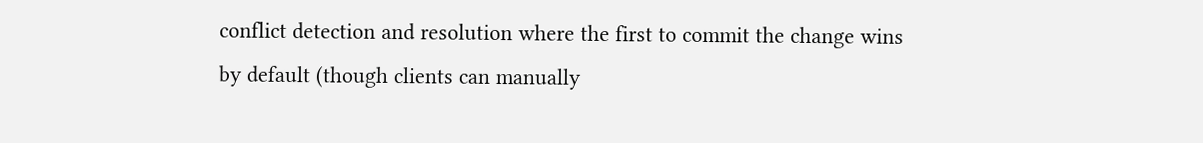conflict detection and resolution where the first to commit the change wins by default (though clients can manually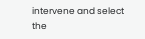intervene and select the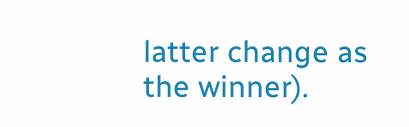latter change as the winner).